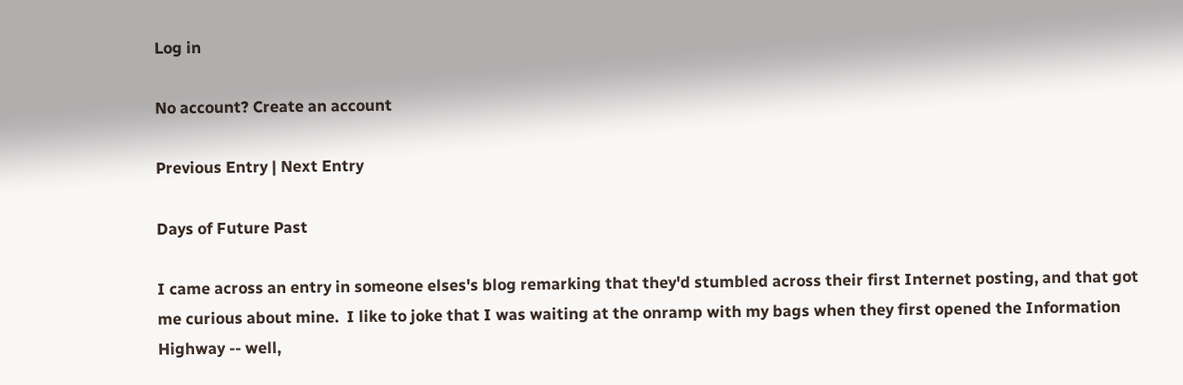Log in

No account? Create an account

Previous Entry | Next Entry

Days of Future Past

I came across an entry in someone elses's blog remarking that they'd stumbled across their first Internet posting, and that got me curious about mine.  I like to joke that I was waiting at the onramp with my bags when they first opened the Information Highway -- well,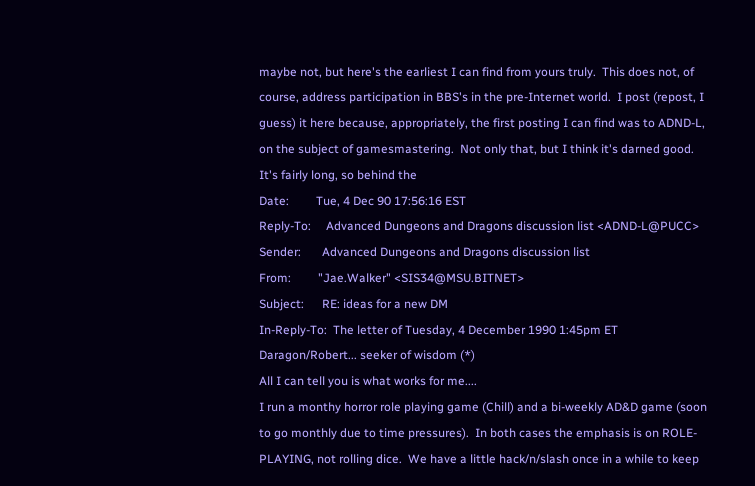maybe not, but here's the earliest I can find from yours truly.  This does not, of course, address participation in BBS's in the pre-Internet world.  I post (repost, I guess) it here because, appropriately, the first posting I can find was to ADND-L, on the subject of gamesmastering.  Not only that, but I think it's darned good.  It's fairly long, so behind the
Date:         Tue, 4 Dec 90 17:56:16 EST
Reply-To:     Advanced Dungeons and Dragons discussion list <ADND-L@PUCC>
Sender:       Advanced Dungeons and Dragons discussion list
From:         "Jae.Walker" <SIS34@MSU.BITNET>
Subject:      RE: ideas for a new DM
In-Reply-To:  The letter of Tuesday, 4 December 1990 1:45pm ET
Daragon/Robert... seeker of wisdom (*)
All I can tell you is what works for me....
I run a monthy horror role playing game (Chill) and a bi-weekly AD&D game (soon to go monthly due to time pressures).  In both cases the emphasis is on ROLE-PLAYING, not rolling dice.  We have a little hack/n/slash once in a while to keep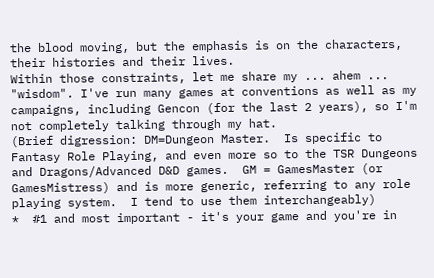the blood moving, but the emphasis is on the characters, their histories and their lives.
Within those constraints, let me share my ... ahem ... "wisdom". I've run many games at conventions as well as my campaigns, including Gencon (for the last 2 years), so I'm not completely talking through my hat.
(Brief digression: DM=Dungeon Master.  Is specific to Fantasy Role Playing, and even more so to the TSR Dungeons and Dragons/Advanced D&D games.  GM = GamesMaster (or GamesMistress) and is more generic, referring to any role playing system.  I tend to use them interchangeably)
*  #1 and most important - it's your game and you're in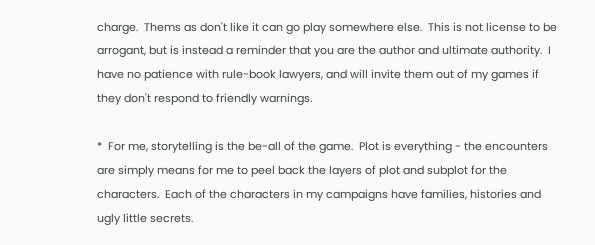charge.  Thems as don't like it can go play somewhere else.  This is not license to be arrogant, but is instead a reminder that you are the author and ultimate authority.  I have no patience with rule-book lawyers, and will invite them out of my games if they don't respond to friendly warnings.

*  For me, storytelling is the be-all of the game.  Plot is everything - the encounters are simply means for me to peel back the layers of plot and subplot for the characters.  Each of the characters in my campaigns have families, histories and ugly little secrets.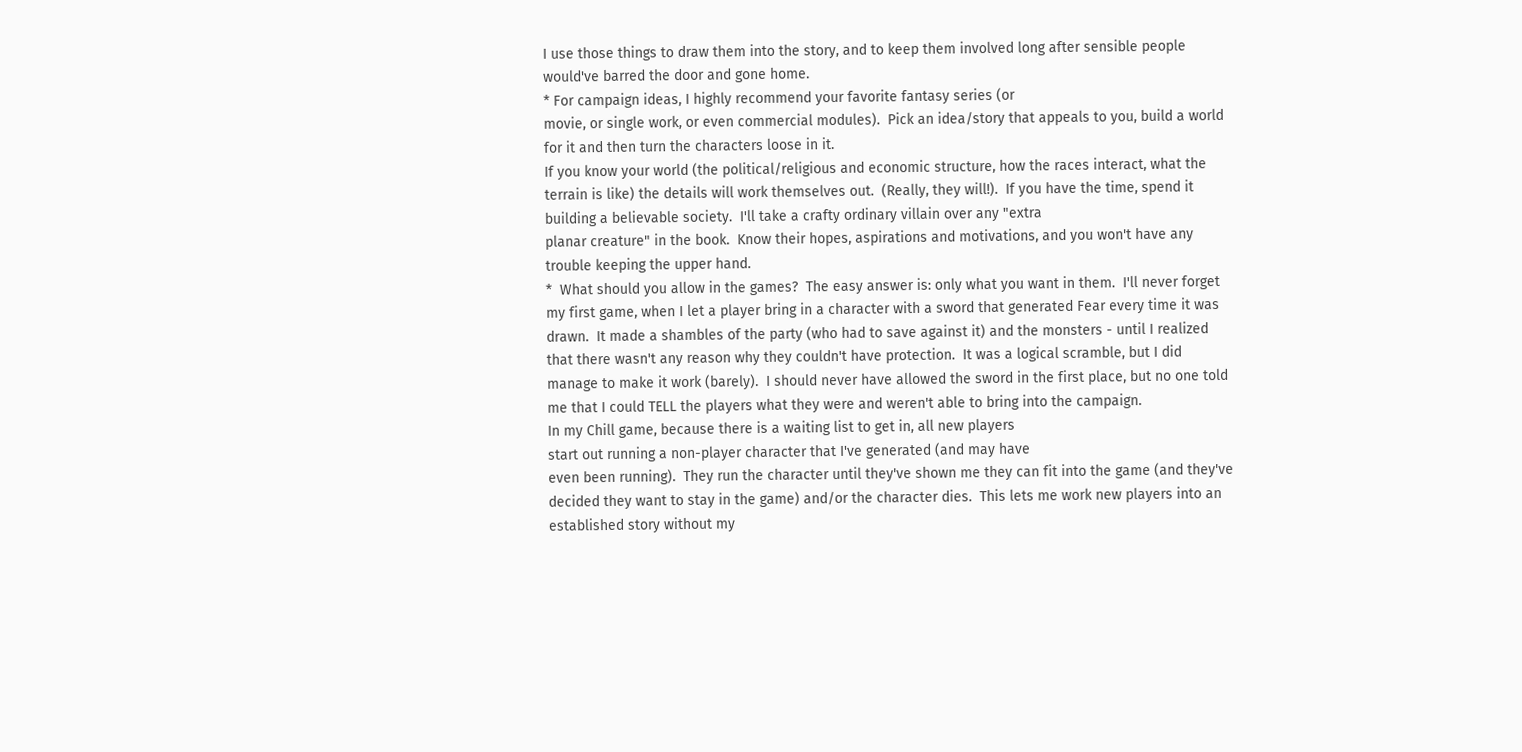I use those things to draw them into the story, and to keep them involved long after sensible people would've barred the door and gone home.
* For campaign ideas, I highly recommend your favorite fantasy series (or
movie, or single work, or even commercial modules).  Pick an idea/story that appeals to you, build a world for it and then turn the characters loose in it.
If you know your world (the political/religious and economic structure, how the races interact, what the terrain is like) the details will work themselves out.  (Really, they will!).  If you have the time, spend it building a believable society.  I'll take a crafty ordinary villain over any "extra
planar creature" in the book.  Know their hopes, aspirations and motivations, and you won't have any trouble keeping the upper hand.
*  What should you allow in the games?  The easy answer is: only what you want in them.  I'll never forget my first game, when I let a player bring in a character with a sword that generated Fear every time it was drawn.  It made a shambles of the party (who had to save against it) and the monsters - until I realized that there wasn't any reason why they couldn't have protection.  It was a logical scramble, but I did manage to make it work (barely).  I should never have allowed the sword in the first place, but no one told me that I could TELL the players what they were and weren't able to bring into the campaign.
In my Chill game, because there is a waiting list to get in, all new players
start out running a non-player character that I've generated (and may have
even been running).  They run the character until they've shown me they can fit into the game (and they've decided they want to stay in the game) and/or the character dies.  This lets me work new players into an established story without my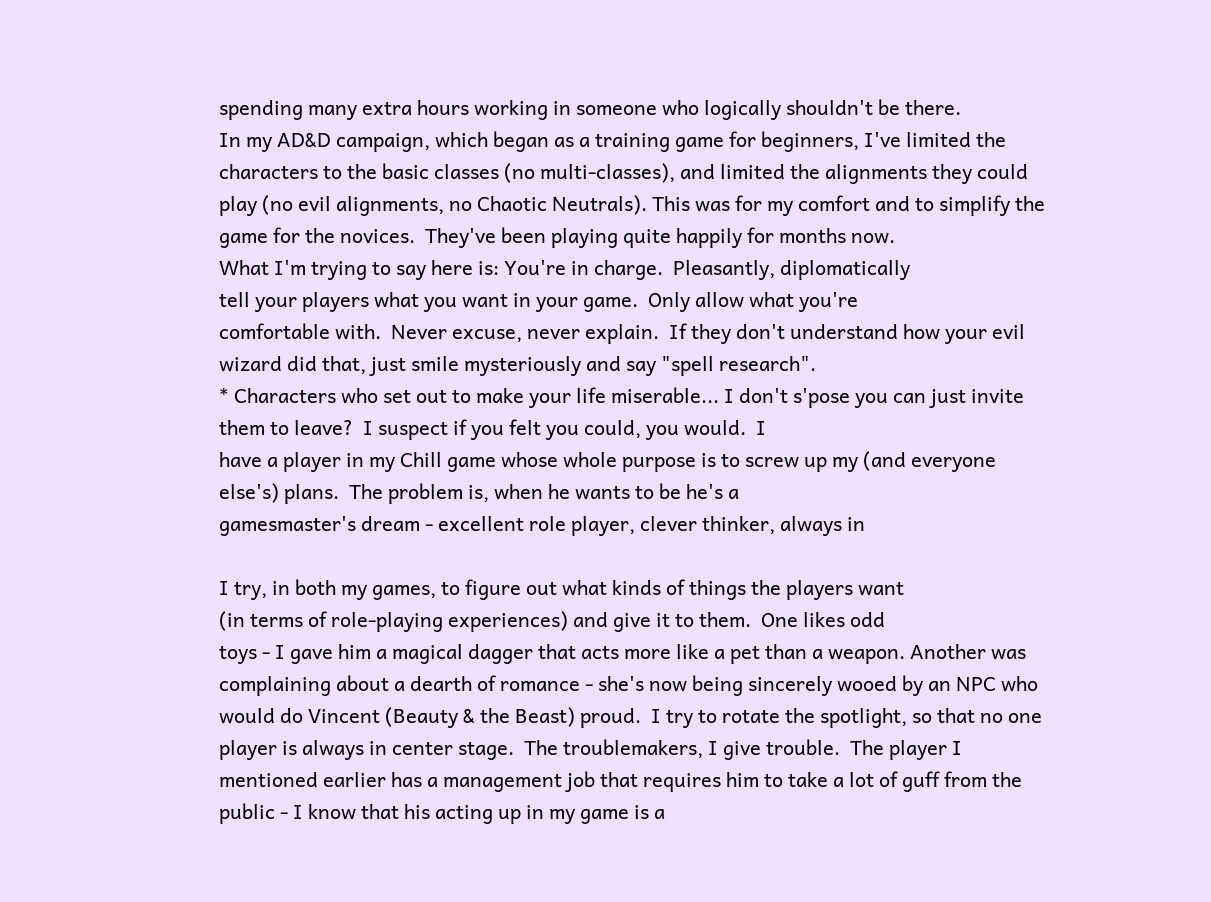spending many extra hours working in someone who logically shouldn't be there.
In my AD&D campaign, which began as a training game for beginners, I've limited the characters to the basic classes (no multi-classes), and limited the alignments they could play (no evil alignments, no Chaotic Neutrals). This was for my comfort and to simplify the game for the novices.  They've been playing quite happily for months now.
What I'm trying to say here is: You're in charge.  Pleasantly, diplomatically
tell your players what you want in your game.  Only allow what you're
comfortable with.  Never excuse, never explain.  If they don't understand how your evil wizard did that, just smile mysteriously and say "spell research".
* Characters who set out to make your life miserable... I don't s'pose you can just invite them to leave?  I suspect if you felt you could, you would.  I
have a player in my Chill game whose whole purpose is to screw up my (and everyone else's) plans.  The problem is, when he wants to be he's a
gamesmaster's dream - excellent role player, clever thinker, always in

I try, in both my games, to figure out what kinds of things the players want
(in terms of role-playing experiences) and give it to them.  One likes odd
toys - I gave him a magical dagger that acts more like a pet than a weapon. Another was complaining about a dearth of romance - she's now being sincerely wooed by an NPC who would do Vincent (Beauty & the Beast) proud.  I try to rotate the spotlight, so that no one player is always in center stage.  The troublemakers, I give trouble.  The player I  mentioned earlier has a management job that requires him to take a lot of guff from the public - I know that his acting up in my game is a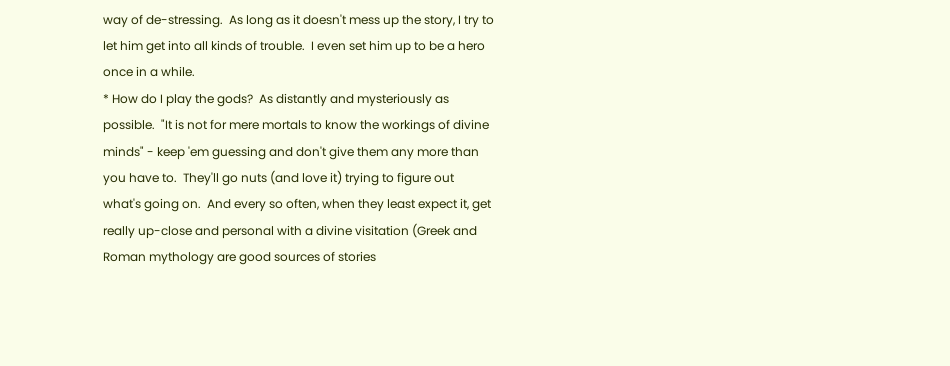way of de-stressing.  As long as it doesn't mess up the story, I try to let him get into all kinds of trouble.  I even set him up to be a hero once in a while.
* How do I play the gods?  As distantly and mysteriously as possible.  "It is not for mere mortals to know the workings of divine minds" - keep 'em guessing and don't give them any more than you have to.  They'll go nuts (and love it) trying to figure out what's going on.  And every so often, when they least expect it, get really up-close and personal with a divine visitation (Greek and Roman mythology are good sources of stories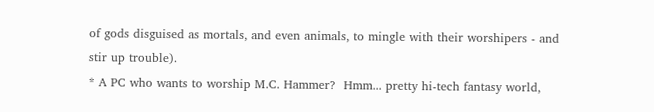of gods disguised as mortals, and even animals, to mingle with their worshipers - and stir up trouble).
* A PC who wants to worship M.C. Hammer?  Hmm... pretty hi-tech fantasy world,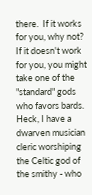there.  If it works for you, why not?  If it doesn't work for you, you might take one of the "standard" gods who favors bards.  Heck, I have a dwarven musician cleric worshiping the Celtic god of the smithy - who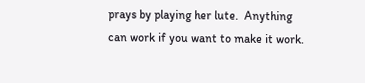prays by playing her lute.  Anything can work if you want to make it work.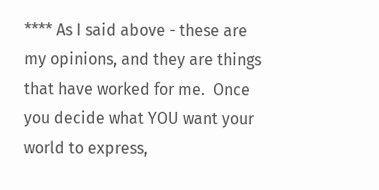**** As I said above - these are my opinions, and they are things that have worked for me.  Once you decide what YOU want your world to express,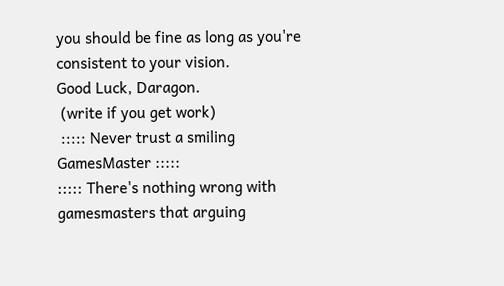you should be fine as long as you're consistent to your vision.
Good Luck, Daragon.
 (write if you get work)
 ::::: Never trust a smiling GamesMaster :::::
::::: There's nothing wrong with gamesmasters that arguing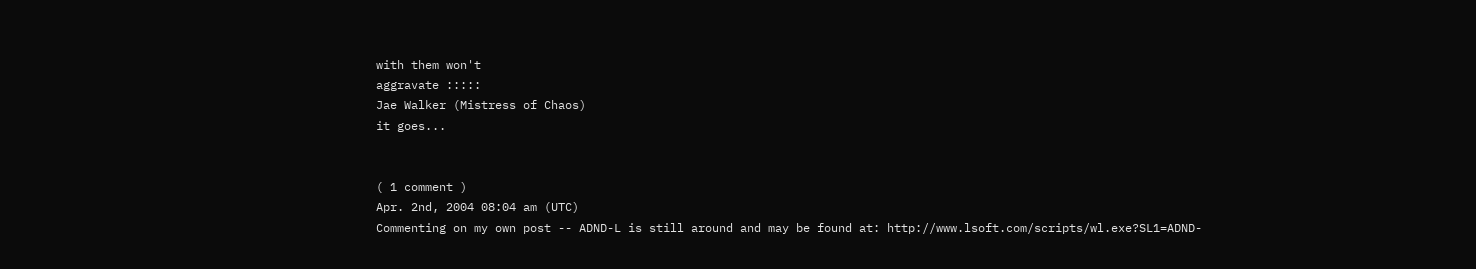with them won't
aggravate :::::
Jae Walker (Mistress of Chaos)
it goes...


( 1 comment )
Apr. 2nd, 2004 08:04 am (UTC)
Commenting on my own post -- ADND-L is still around and may be found at: http://www.lsoft.com/scripts/wl.exe?SL1=ADND-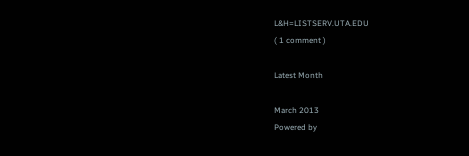L&H=LISTSERV.UTA.EDU
( 1 comment )

Latest Month

March 2013
Powered by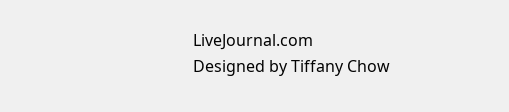LiveJournal.com
Designed by Tiffany Chow